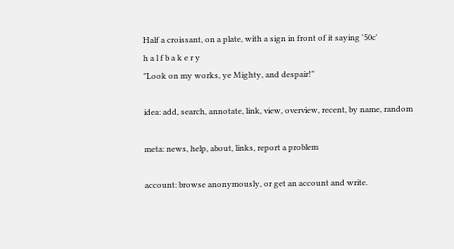Half a croissant, on a plate, with a sign in front of it saying '50c'
h a l f b a k e r y
"Look on my works, ye Mighty, and despair!"

idea: add, search, annotate, link, view, overview, recent, by name, random

meta: news, help, about, links, report a problem

account: browse anonymously, or get an account and write.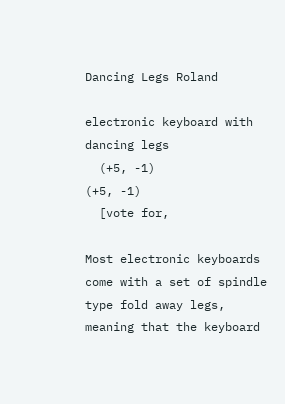Dancing Legs Roland

electronic keyboard with dancing legs
  (+5, -1)
(+5, -1)
  [vote for,

Most electronic keyboards come with a set of spindle type fold away legs, meaning that the keyboard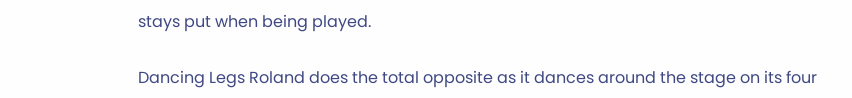stays put when being played.

Dancing Legs Roland does the total opposite as it dances around the stage on its four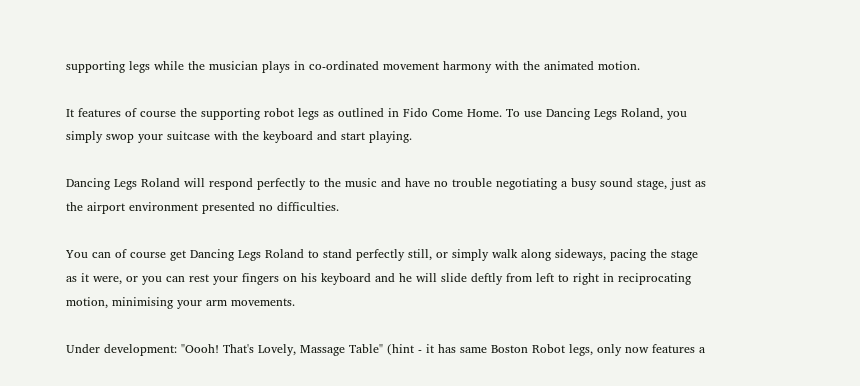supporting legs while the musician plays in co-ordinated movement harmony with the animated motion.

It features of course the supporting robot legs as outlined in Fido Come Home. To use Dancing Legs Roland, you simply swop your suitcase with the keyboard and start playing.

Dancing Legs Roland will respond perfectly to the music and have no trouble negotiating a busy sound stage, just as the airport environment presented no difficulties.

You can of course get Dancing Legs Roland to stand perfectly still, or simply walk along sideways, pacing the stage as it were, or you can rest your fingers on his keyboard and he will slide deftly from left to right in reciprocating motion, minimising your arm movements.

Under development: "Oooh! That's Lovely, Massage Table" (hint - it has same Boston Robot legs, only now features a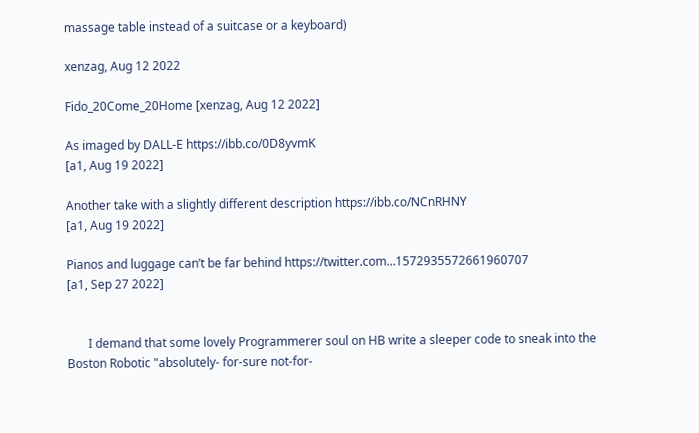massage table instead of a suitcase or a keyboard)

xenzag, Aug 12 2022

Fido_20Come_20Home [xenzag, Aug 12 2022]

As imaged by DALL-E https://ibb.co/0D8yvmK
[a1, Aug 19 2022]

Another take with a slightly different description https://ibb.co/NCnRHNY
[a1, Aug 19 2022]

Pianos and luggage can’t be far behind https://twitter.com...1572935572661960707
[a1, Sep 27 2022]


       I demand that some lovely Programmerer soul on HB write a sleeper code to sneak into the Boston Robotic "absolutely- for-sure not-for-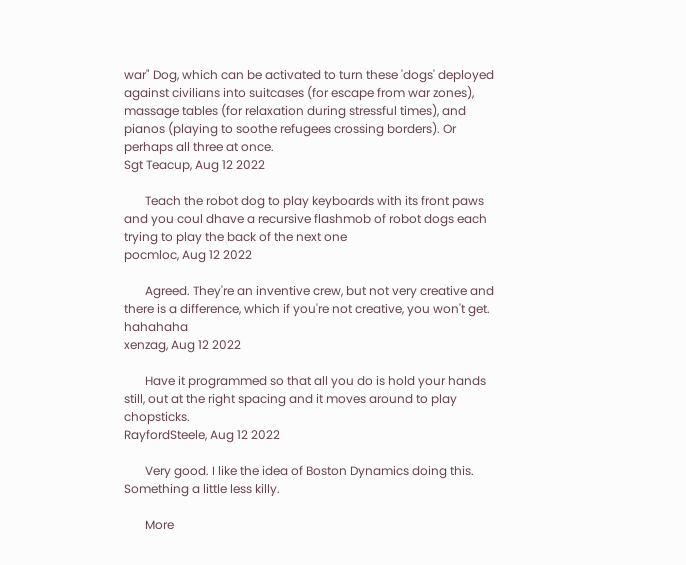war" Dog, which can be activated to turn these 'dogs' deployed against civilians into suitcases (for escape from war zones), massage tables (for relaxation during stressful times), and pianos (playing to soothe refugees crossing borders). Or perhaps all three at once.
Sgt Teacup, Aug 12 2022

       Teach the robot dog to play keyboards with its front paws and you coul dhave a recursive flashmob of robot dogs each trying to play the back of the next one
pocmloc, Aug 12 2022

       Agreed. They're an inventive crew, but not very creative and there is a difference, which if you're not creative, you won't get. hahahaha
xenzag, Aug 12 2022

       Have it programmed so that all you do is hold your hands still, out at the right spacing and it moves around to play chopsticks.
RayfordSteele, Aug 12 2022

       Very good. I like the idea of Boston Dynamics doing this. Something a little less killy.

       More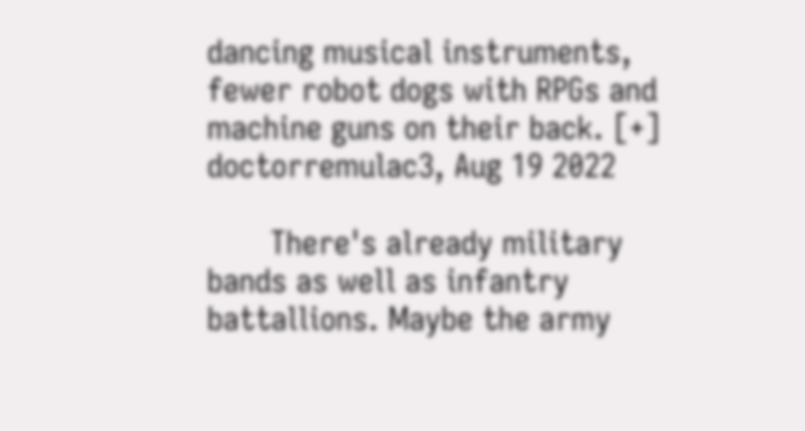dancing musical instruments, fewer robot dogs with RPGs and machine guns on their back. [+]
doctorremulac3, Aug 19 2022

       There's already military bands as well as infantry battallions. Maybe the army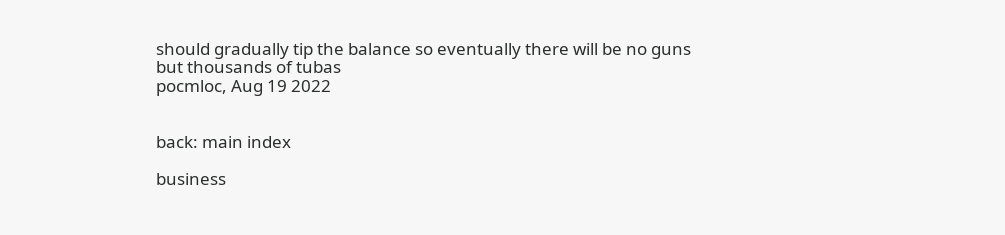should gradually tip the balance so eventually there will be no guns but thousands of tubas
pocmloc, Aug 19 2022


back: main index

business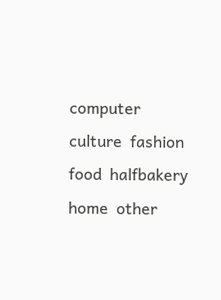computer  culture  fashion  food  halfbakery  home  other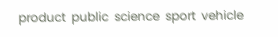product  public  science  sport  vehicle